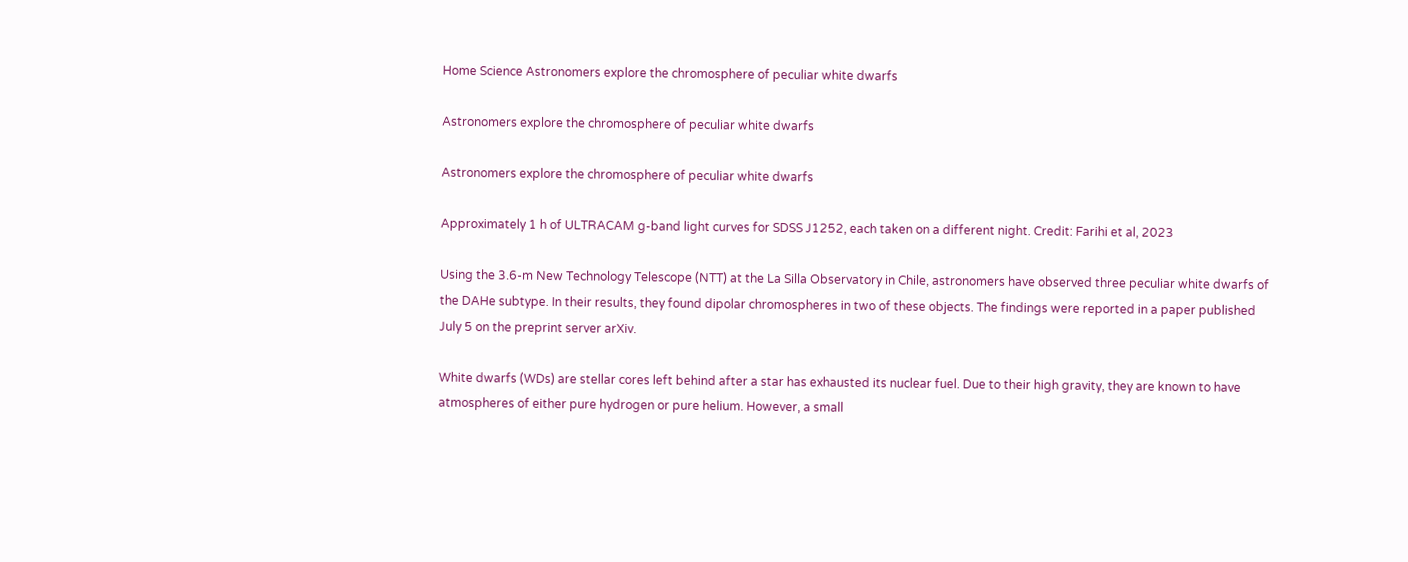Home Science Astronomers explore the chromosphere of peculiar white dwarfs

Astronomers explore the chromosphere of peculiar white dwarfs

Astronomers explore the chromosphere of peculiar white dwarfs

Approximately 1 h of ULTRACAM g-band light curves for SDSS J1252, each taken on a different night. Credit: Farihi et al, 2023

Using the 3.6-m New Technology Telescope (NTT) at the La Silla Observatory in Chile, astronomers have observed three peculiar white dwarfs of the DAHe subtype. In their results, they found dipolar chromospheres in two of these objects. The findings were reported in a paper published July 5 on the preprint server arXiv.

White dwarfs (WDs) are stellar cores left behind after a star has exhausted its nuclear fuel. Due to their high gravity, they are known to have atmospheres of either pure hydrogen or pure helium. However, a small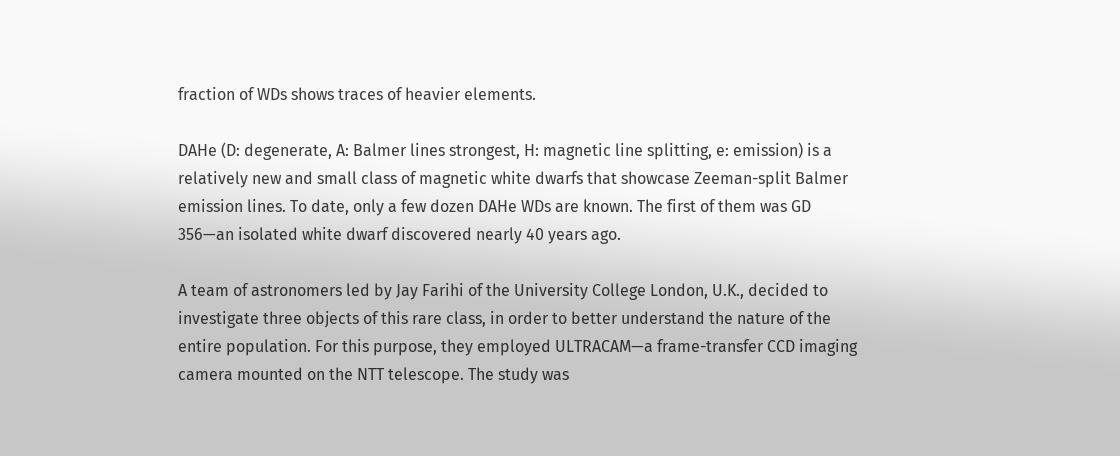fraction of WDs shows traces of heavier elements.

DAHe (D: degenerate, A: Balmer lines strongest, H: magnetic line splitting, e: emission) is a relatively new and small class of magnetic white dwarfs that showcase Zeeman-split Balmer emission lines. To date, only a few dozen DAHe WDs are known. The first of them was GD 356—an isolated white dwarf discovered nearly 40 years ago.

A team of astronomers led by Jay Farihi of the University College London, U.K., decided to investigate three objects of this rare class, in order to better understand the nature of the entire population. For this purpose, they employed ULTRACAM—a frame-transfer CCD imaging camera mounted on the NTT telescope. The study was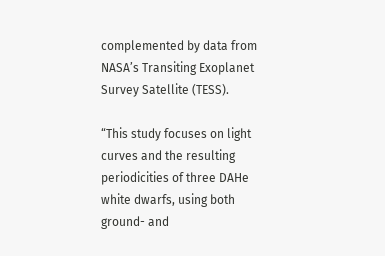complemented by data from NASA’s Transiting Exoplanet Survey Satellite (TESS).

“This study focuses on light curves and the resulting periodicities of three DAHe white dwarfs, using both ground- and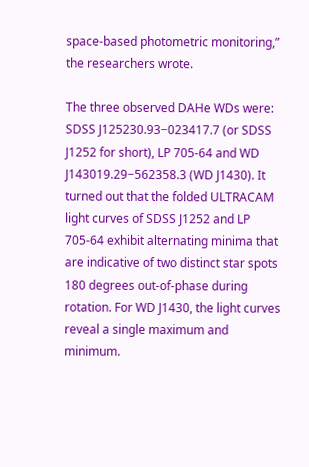space-based photometric monitoring,” the researchers wrote.

The three observed DAHe WDs were: SDSS J125230.93−023417.7 (or SDSS J1252 for short), LP 705-64 and WD J143019.29−562358.3 (WD J1430). It turned out that the folded ULTRACAM light curves of SDSS J1252 and LP 705-64 exhibit alternating minima that are indicative of two distinct star spots 180 degrees out-of-phase during rotation. For WD J1430, the light curves reveal a single maximum and minimum.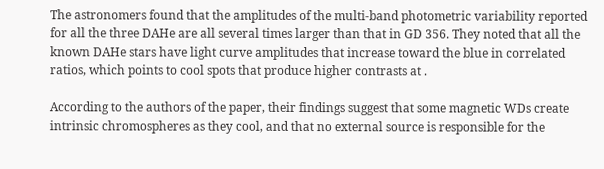The astronomers found that the amplitudes of the multi-band photometric variability reported for all the three DAHe are all several times larger than that in GD 356. They noted that all the known DAHe stars have light curve amplitudes that increase toward the blue in correlated ratios, which points to cool spots that produce higher contrasts at .

According to the authors of the paper, their findings suggest that some magnetic WDs create intrinsic chromospheres as they cool, and that no external source is responsible for the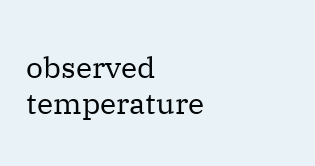observed temperature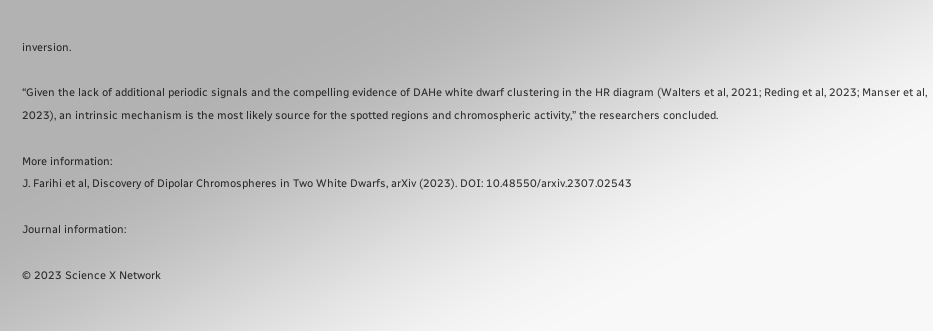inversion.

“Given the lack of additional periodic signals and the compelling evidence of DAHe white dwarf clustering in the HR diagram (Walters et al, 2021; Reding et al, 2023; Manser et al, 2023), an intrinsic mechanism is the most likely source for the spotted regions and chromospheric activity,” the researchers concluded.

More information:
J. Farihi et al, Discovery of Dipolar Chromospheres in Two White Dwarfs, arXiv (2023). DOI: 10.48550/arxiv.2307.02543

Journal information:

© 2023 Science X Network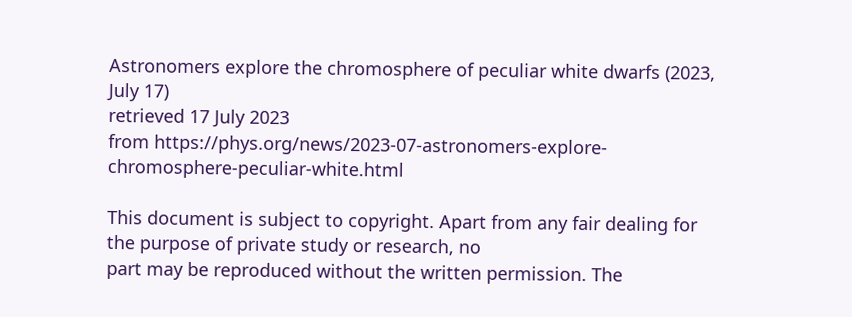Astronomers explore the chromosphere of peculiar white dwarfs (2023, July 17)
retrieved 17 July 2023
from https://phys.org/news/2023-07-astronomers-explore-chromosphere-peculiar-white.html

This document is subject to copyright. Apart from any fair dealing for the purpose of private study or research, no
part may be reproduced without the written permission. The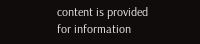content is provided for information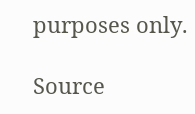purposes only.

Source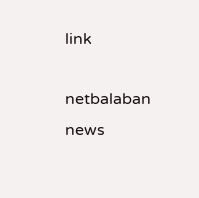link

netbalaban news